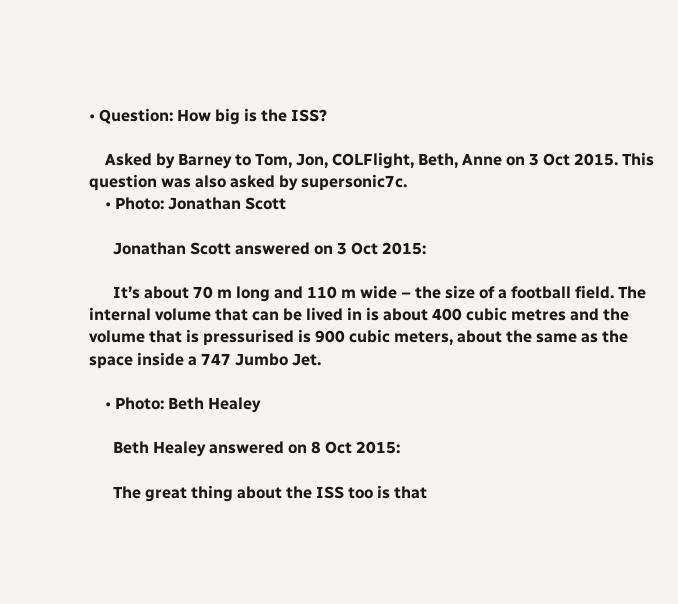• Question: How big is the ISS?

    Asked by Barney to Tom, Jon, COLFlight, Beth, Anne on 3 Oct 2015. This question was also asked by supersonic7c.
    • Photo: Jonathan Scott

      Jonathan Scott answered on 3 Oct 2015:

      It’s about 70 m long and 110 m wide – the size of a football field. The internal volume that can be lived in is about 400 cubic metres and the volume that is pressurised is 900 cubic meters, about the same as the space inside a 747 Jumbo Jet.

    • Photo: Beth Healey

      Beth Healey answered on 8 Oct 2015:

      The great thing about the ISS too is that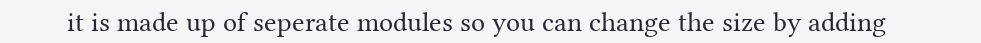it is made up of seperate modules so you can change the size by adding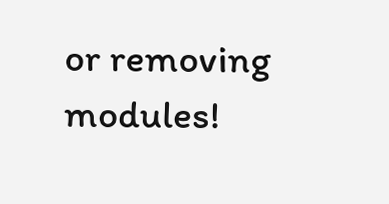or removing modules!